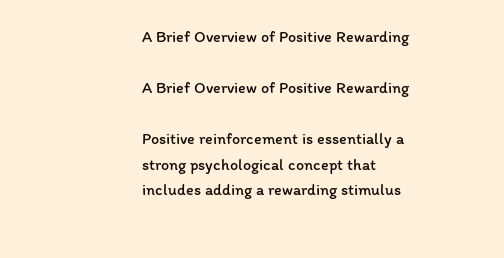A Brief Overview of Positive Rewarding

A Brief Overview of Positive Rewarding

Positive reinforcement is essentially a strong psychological concept that includes adding a rewarding stimulus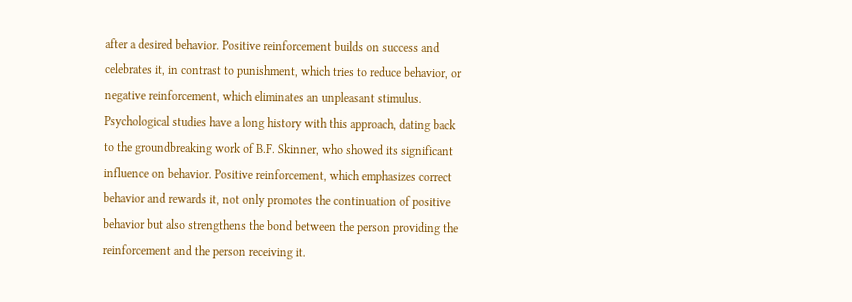after a desired behavior. Positive reinforcement builds on success and celebrates it, in contrast to punishment, which tries to reduce behavior, or negative reinforcement, which eliminates an unpleasant stimulus. Psychological studies have a long history with this approach, dating back to the groundbreaking work of B.F. Skinner, who showed its significant influence on behavior. Positive reinforcement, which emphasizes correct behavior and rewards it, not only promotes the continuation of positive behavior but also strengthens the bond between the person providing the reinforcement and the person receiving it.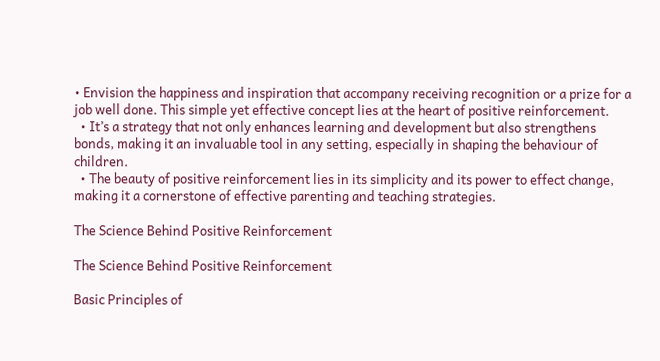• Envision the happiness and inspiration that accompany receiving recognition or a prize for a job well done. This simple yet effective concept lies at the heart of positive reinforcement.
  • It’s a strategy that not only enhances learning and development but also strengthens bonds, making it an invaluable tool in any setting, especially in shaping the behaviour of children.
  • The beauty of positive reinforcement lies in its simplicity and its power to effect change, making it a cornerstone of effective parenting and teaching strategies.

The Science Behind Positive Reinforcement

The Science Behind Positive Reinforcement

Basic Principles of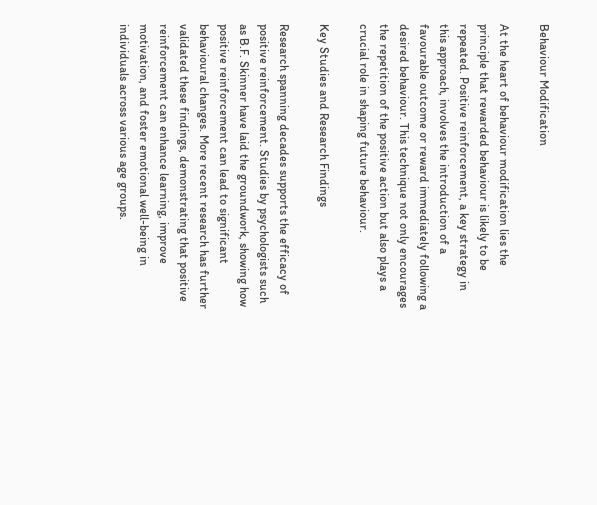Behaviour Modification

At the heart of behaviour modification lies the principle that rewarded behaviour is likely to be repeated. Positive reinforcement, a key strategy in this approach, involves the introduction of a favourable outcome or reward immediately following a desired behaviour. This technique not only encourages the repetition of the positive action but also plays a crucial role in shaping future behaviour.

Key Studies and Research Findings

Research spanning decades supports the efficacy of positive reinforcement. Studies by psychologists such as B.F. Skinner have laid the groundwork, showing how positive reinforcement can lead to significant behavioural changes. More recent research has further validated these findings, demonstrating that positive reinforcement can enhance learning, improve motivation, and foster emotional well-being in individuals across various age groups.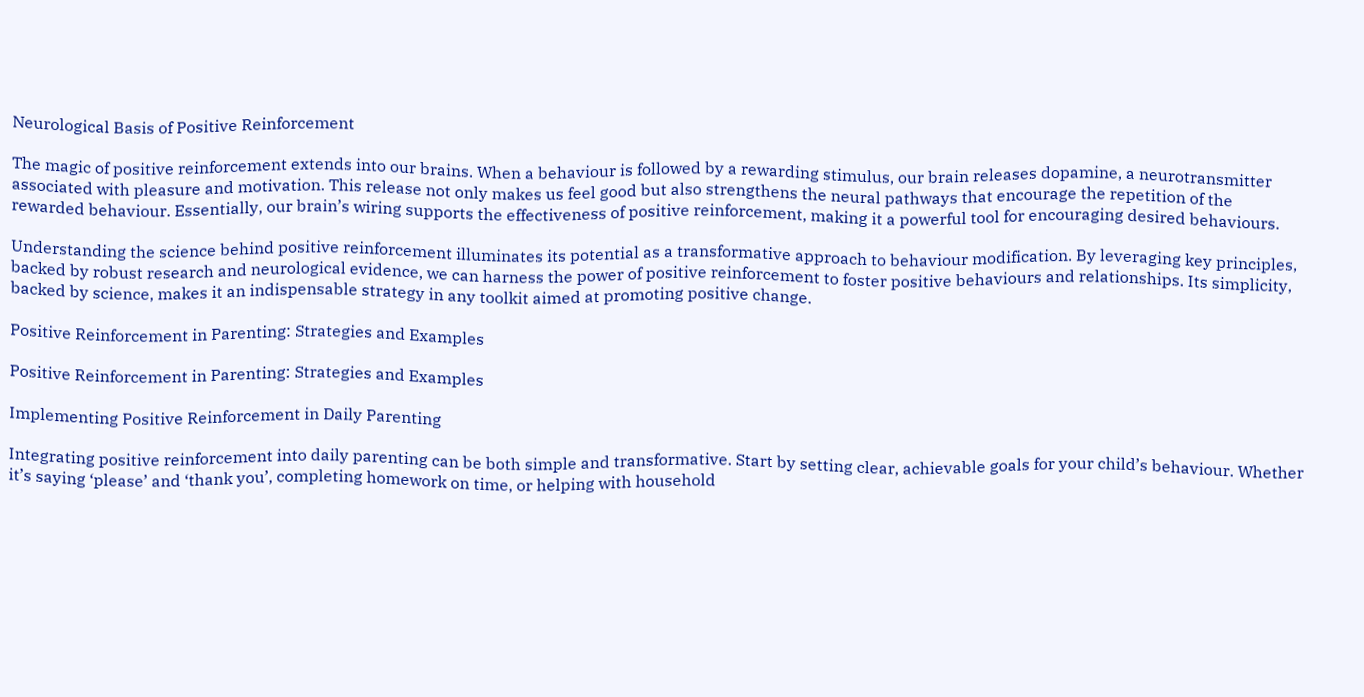Neurological Basis of Positive Reinforcement

The magic of positive reinforcement extends into our brains. When a behaviour is followed by a rewarding stimulus, our brain releases dopamine, a neurotransmitter associated with pleasure and motivation. This release not only makes us feel good but also strengthens the neural pathways that encourage the repetition of the rewarded behaviour. Essentially, our brain’s wiring supports the effectiveness of positive reinforcement, making it a powerful tool for encouraging desired behaviours.

Understanding the science behind positive reinforcement illuminates its potential as a transformative approach to behaviour modification. By leveraging key principles, backed by robust research and neurological evidence, we can harness the power of positive reinforcement to foster positive behaviours and relationships. Its simplicity, backed by science, makes it an indispensable strategy in any toolkit aimed at promoting positive change.

Positive Reinforcement in Parenting: Strategies and Examples

Positive Reinforcement in Parenting: Strategies and Examples

Implementing Positive Reinforcement in Daily Parenting

Integrating positive reinforcement into daily parenting can be both simple and transformative. Start by setting clear, achievable goals for your child’s behaviour. Whether it’s saying ‘please’ and ‘thank you’, completing homework on time, or helping with household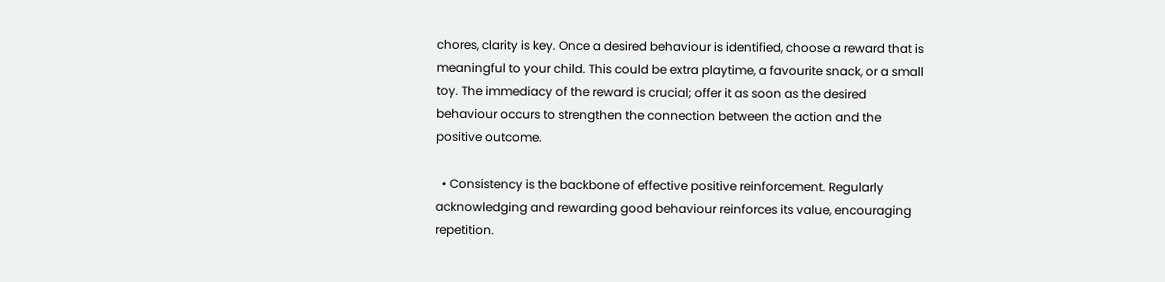chores, clarity is key. Once a desired behaviour is identified, choose a reward that is meaningful to your child. This could be extra playtime, a favourite snack, or a small toy. The immediacy of the reward is crucial; offer it as soon as the desired behaviour occurs to strengthen the connection between the action and the positive outcome.

  • Consistency is the backbone of effective positive reinforcement. Regularly acknowledging and rewarding good behaviour reinforces its value, encouraging repetition.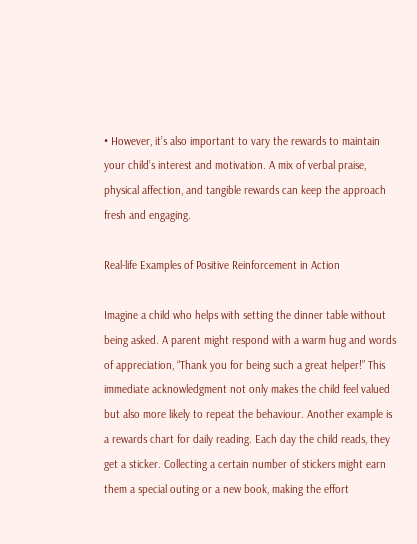• However, it’s also important to vary the rewards to maintain your child’s interest and motivation. A mix of verbal praise, physical affection, and tangible rewards can keep the approach fresh and engaging.

Real-life Examples of Positive Reinforcement in Action

Imagine a child who helps with setting the dinner table without being asked. A parent might respond with a warm hug and words of appreciation, “Thank you for being such a great helper!” This immediate acknowledgment not only makes the child feel valued but also more likely to repeat the behaviour. Another example is a rewards chart for daily reading. Each day the child reads, they get a sticker. Collecting a certain number of stickers might earn them a special outing or a new book, making the effort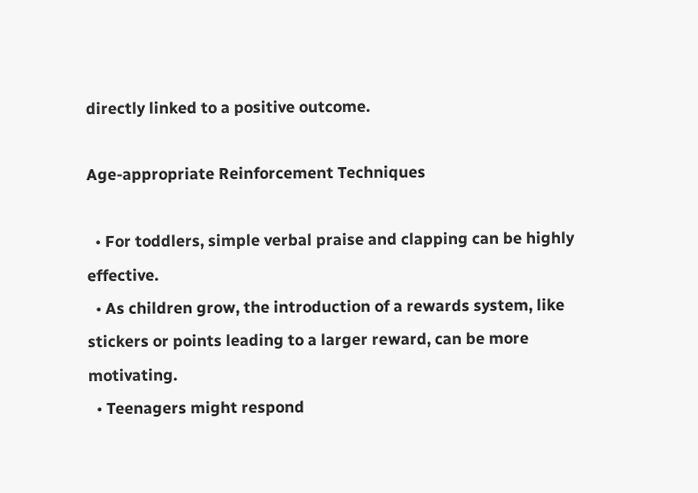directly linked to a positive outcome.

Age-appropriate Reinforcement Techniques

  • For toddlers, simple verbal praise and clapping can be highly effective.
  • As children grow, the introduction of a rewards system, like stickers or points leading to a larger reward, can be more motivating.
  • Teenagers might respond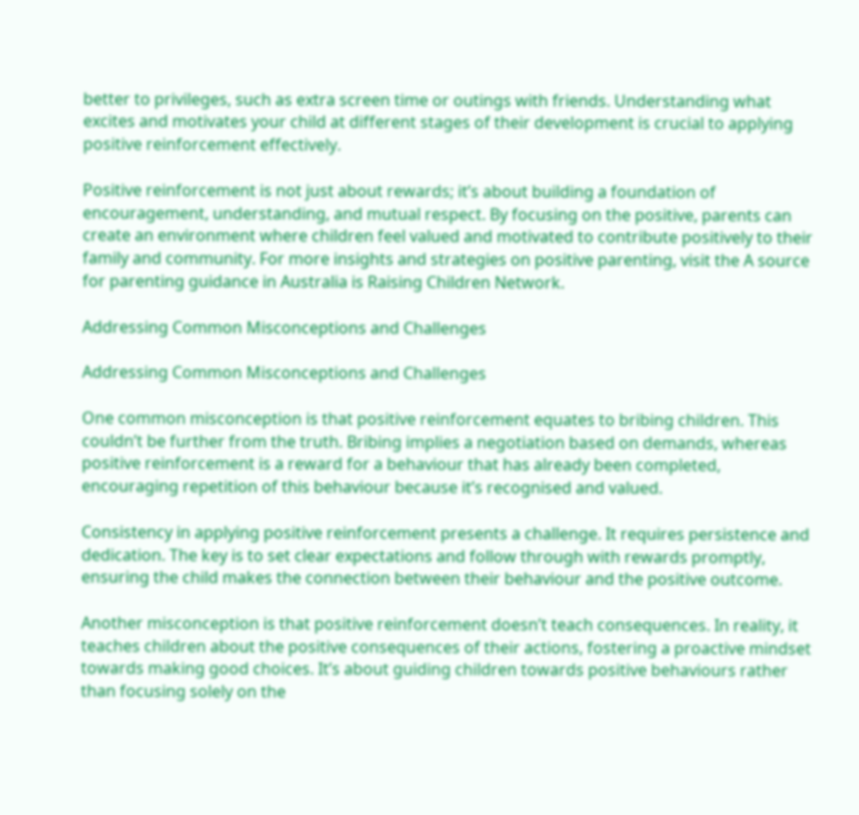better to privileges, such as extra screen time or outings with friends. Understanding what excites and motivates your child at different stages of their development is crucial to applying positive reinforcement effectively.

Positive reinforcement is not just about rewards; it’s about building a foundation of encouragement, understanding, and mutual respect. By focusing on the positive, parents can create an environment where children feel valued and motivated to contribute positively to their family and community. For more insights and strategies on positive parenting, visit the A source for parenting guidance in Australia is Raising Children Network.

Addressing Common Misconceptions and Challenges

Addressing Common Misconceptions and Challenges

One common misconception is that positive reinforcement equates to bribing children. This couldn’t be further from the truth. Bribing implies a negotiation based on demands, whereas positive reinforcement is a reward for a behaviour that has already been completed, encouraging repetition of this behaviour because it’s recognised and valued.

Consistency in applying positive reinforcement presents a challenge. It requires persistence and dedication. The key is to set clear expectations and follow through with rewards promptly, ensuring the child makes the connection between their behaviour and the positive outcome.

Another misconception is that positive reinforcement doesn’t teach consequences. In reality, it teaches children about the positive consequences of their actions, fostering a proactive mindset towards making good choices. It’s about guiding children towards positive behaviours rather than focusing solely on the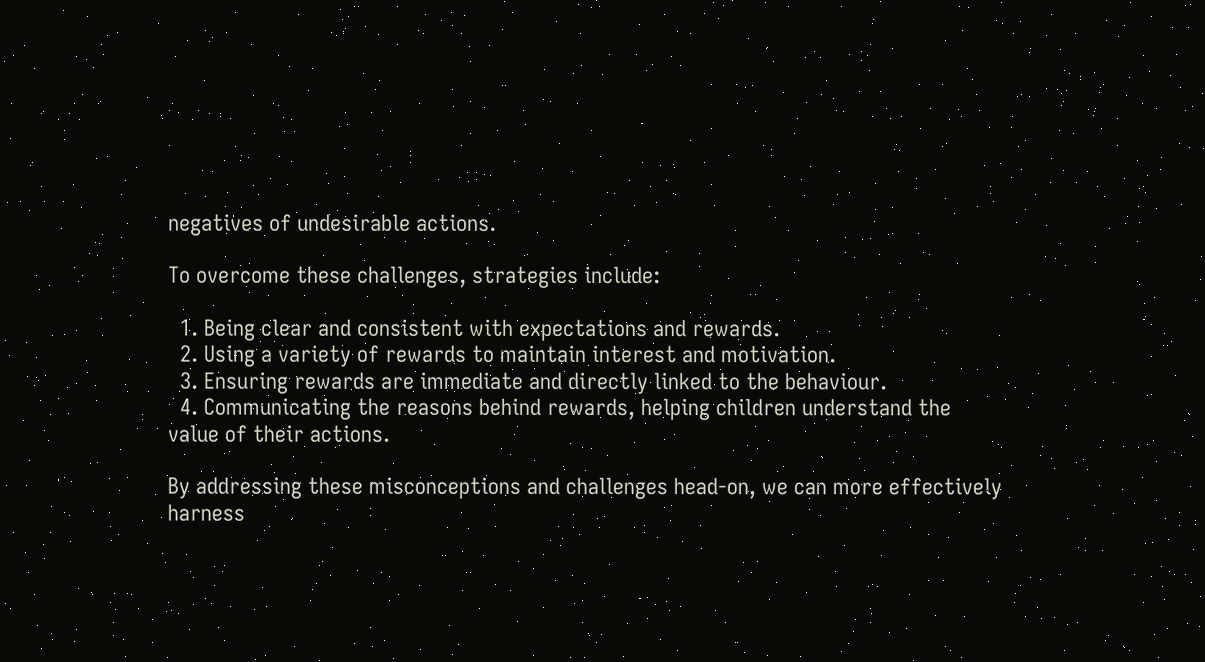negatives of undesirable actions.

To overcome these challenges, strategies include:

  1. Being clear and consistent with expectations and rewards.
  2. Using a variety of rewards to maintain interest and motivation.
  3. Ensuring rewards are immediate and directly linked to the behaviour.
  4. Communicating the reasons behind rewards, helping children understand the value of their actions.

By addressing these misconceptions and challenges head-on, we can more effectively harness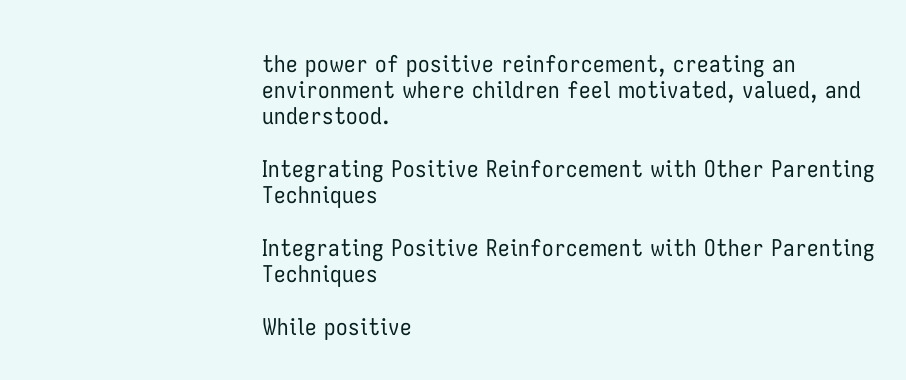the power of positive reinforcement, creating an environment where children feel motivated, valued, and understood.

Integrating Positive Reinforcement with Other Parenting Techniques

Integrating Positive Reinforcement with Other Parenting Techniques

While positive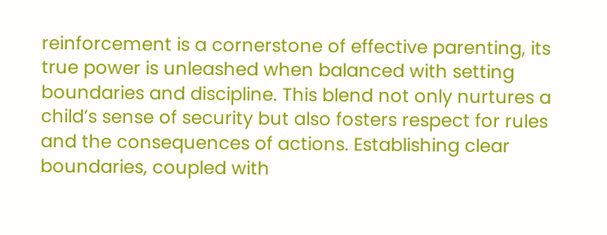reinforcement is a cornerstone of effective parenting, its true power is unleashed when balanced with setting boundaries and discipline. This blend not only nurtures a child’s sense of security but also fosters respect for rules and the consequences of actions. Establishing clear boundaries, coupled with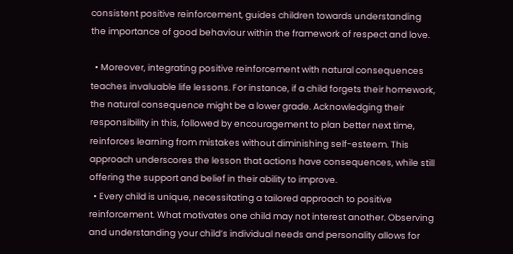consistent positive reinforcement, guides children towards understanding the importance of good behaviour within the framework of respect and love.

  • Moreover, integrating positive reinforcement with natural consequences teaches invaluable life lessons. For instance, if a child forgets their homework, the natural consequence might be a lower grade. Acknowledging their responsibility in this, followed by encouragement to plan better next time, reinforces learning from mistakes without diminishing self-esteem. This approach underscores the lesson that actions have consequences, while still offering the support and belief in their ability to improve.
  • Every child is unique, necessitating a tailored approach to positive reinforcement. What motivates one child may not interest another. Observing and understanding your child’s individual needs and personality allows for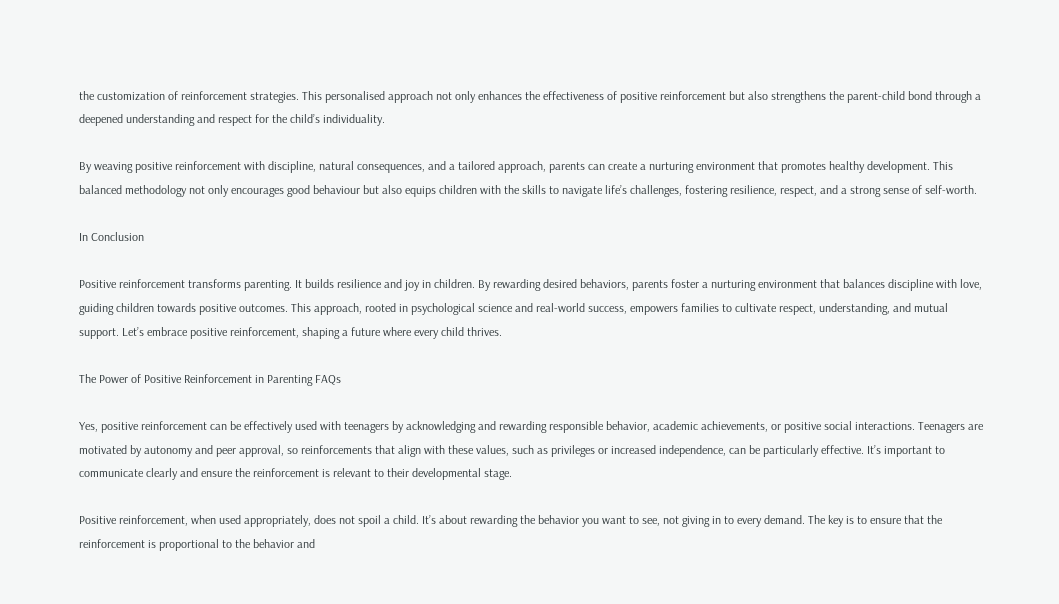the customization of reinforcement strategies. This personalised approach not only enhances the effectiveness of positive reinforcement but also strengthens the parent-child bond through a deepened understanding and respect for the child’s individuality.

By weaving positive reinforcement with discipline, natural consequences, and a tailored approach, parents can create a nurturing environment that promotes healthy development. This balanced methodology not only encourages good behaviour but also equips children with the skills to navigate life’s challenges, fostering resilience, respect, and a strong sense of self-worth.

In Conclusion

Positive reinforcement transforms parenting. It builds resilience and joy in children. By rewarding desired behaviors, parents foster a nurturing environment that balances discipline with love, guiding children towards positive outcomes. This approach, rooted in psychological science and real-world success, empowers families to cultivate respect, understanding, and mutual support. Let’s embrace positive reinforcement, shaping a future where every child thrives.

The Power of Positive Reinforcement in Parenting FAQs

Yes, positive reinforcement can be effectively used with teenagers by acknowledging and rewarding responsible behavior, academic achievements, or positive social interactions. Teenagers are motivated by autonomy and peer approval, so reinforcements that align with these values, such as privileges or increased independence, can be particularly effective. It’s important to communicate clearly and ensure the reinforcement is relevant to their developmental stage.

Positive reinforcement, when used appropriately, does not spoil a child. It’s about rewarding the behavior you want to see, not giving in to every demand. The key is to ensure that the reinforcement is proportional to the behavior and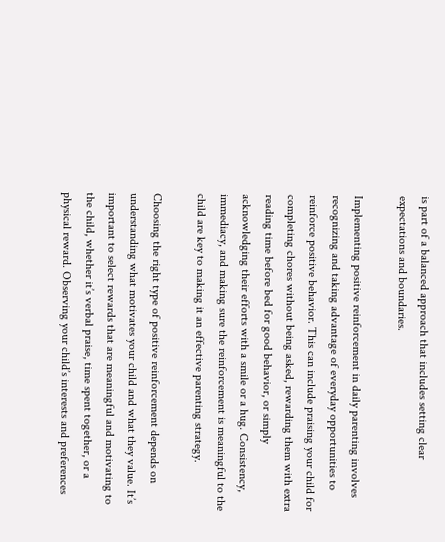is part of a balanced approach that includes setting clear expectations and boundaries.

Implementing positive reinforcement in daily parenting involves recognizing and taking advantage of everyday opportunities to reinforce positive behavior. This can include praising your child for completing chores without being asked, rewarding them with extra reading time before bed for good behavior, or simply acknowledging their efforts with a smile or a hug. Consistency, immediacy, and making sure the reinforcement is meaningful to the child are key to making it an effective parenting strategy.

Choosing the right type of positive reinforcement depends on understanding what motivates your child and what they value. It’s important to select rewards that are meaningful and motivating to the child, whether it’s verbal praise, time spent together, or a physical reward. Observing your child’s interests and preferences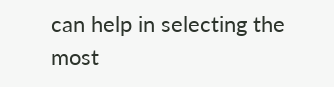can help in selecting the most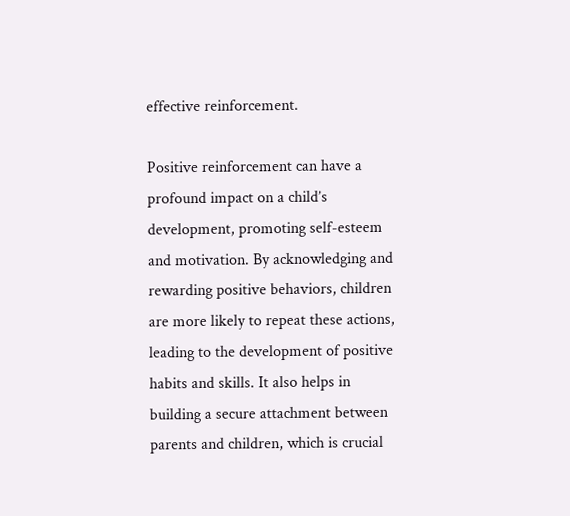effective reinforcement.

Positive reinforcement can have a profound impact on a child’s development, promoting self-esteem and motivation. By acknowledging and rewarding positive behaviors, children are more likely to repeat these actions, leading to the development of positive habits and skills. It also helps in building a secure attachment between parents and children, which is crucial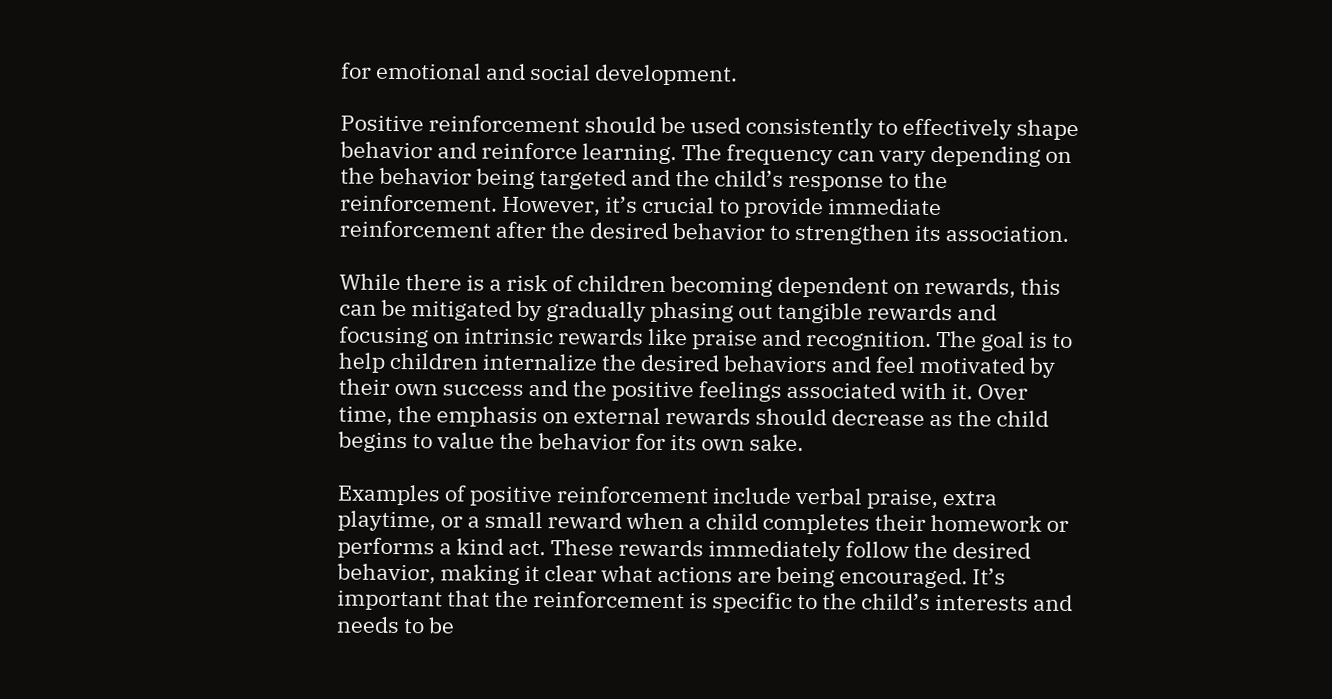for emotional and social development.

Positive reinforcement should be used consistently to effectively shape behavior and reinforce learning. The frequency can vary depending on the behavior being targeted and the child’s response to the reinforcement. However, it’s crucial to provide immediate reinforcement after the desired behavior to strengthen its association.

While there is a risk of children becoming dependent on rewards, this can be mitigated by gradually phasing out tangible rewards and focusing on intrinsic rewards like praise and recognition. The goal is to help children internalize the desired behaviors and feel motivated by their own success and the positive feelings associated with it. Over time, the emphasis on external rewards should decrease as the child begins to value the behavior for its own sake.

Examples of positive reinforcement include verbal praise, extra playtime, or a small reward when a child completes their homework or performs a kind act. These rewards immediately follow the desired behavior, making it clear what actions are being encouraged. It’s important that the reinforcement is specific to the child’s interests and needs to be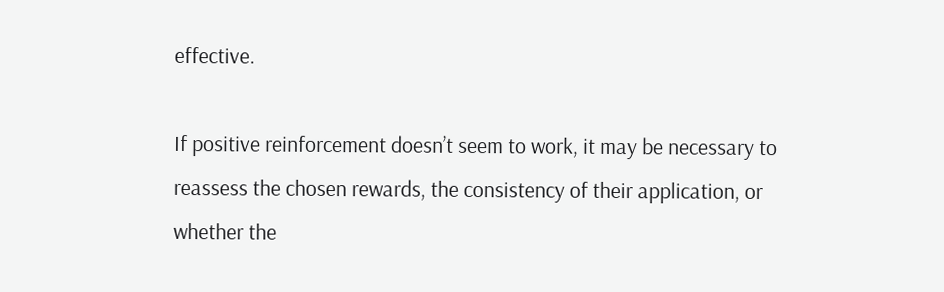effective.

If positive reinforcement doesn’t seem to work, it may be necessary to reassess the chosen rewards, the consistency of their application, or whether the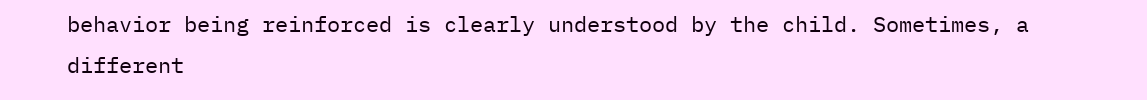behavior being reinforced is clearly understood by the child. Sometimes, a different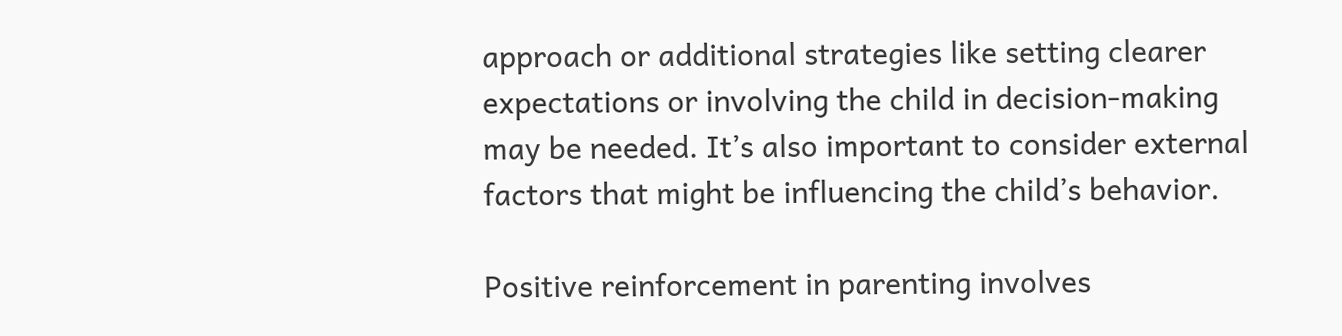approach or additional strategies like setting clearer expectations or involving the child in decision-making may be needed. It’s also important to consider external factors that might be influencing the child’s behavior.

Positive reinforcement in parenting involves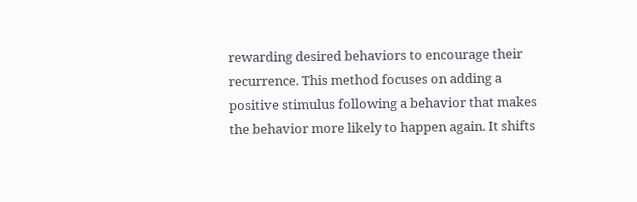rewarding desired behaviors to encourage their recurrence. This method focuses on adding a positive stimulus following a behavior that makes the behavior more likely to happen again. It shifts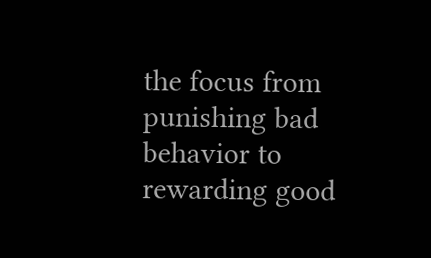the focus from punishing bad behavior to rewarding good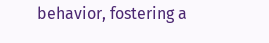behavior, fostering a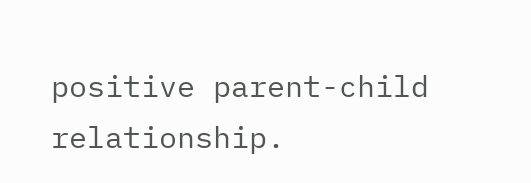positive parent-child relationship.